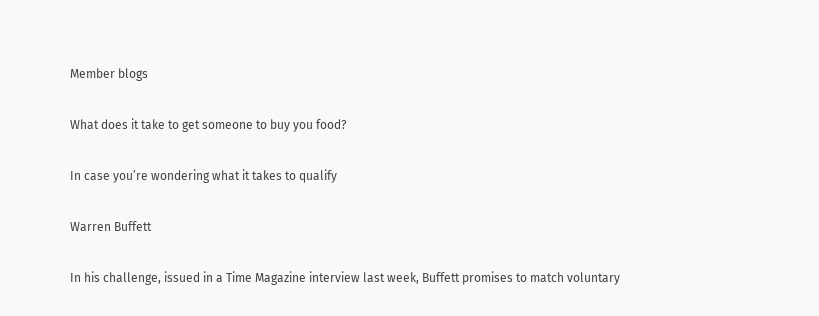Member blogs

What does it take to get someone to buy you food?

In case you’re wondering what it takes to qualify

Warren Buffett

In his challenge, issued in a Time Magazine interview last week, Buffett promises to match voluntary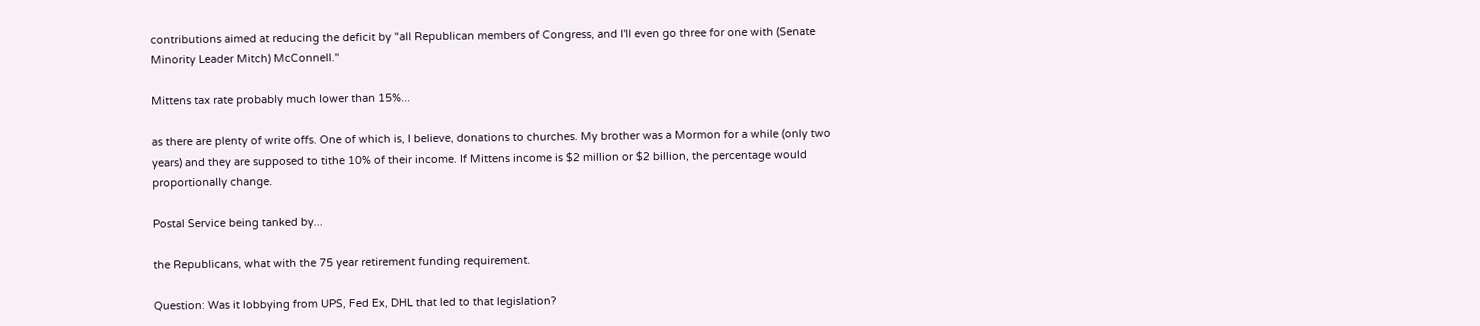contributions aimed at reducing the deficit by "all Republican members of Congress, and I'll even go three for one with (Senate Minority Leader Mitch) McConnell."

Mittens tax rate probably much lower than 15%...

as there are plenty of write offs. One of which is, I believe, donations to churches. My brother was a Mormon for a while (only two years) and they are supposed to tithe 10% of their income. If Mittens income is $2 million or $2 billion, the percentage would proportionally change.

Postal Service being tanked by...

the Republicans, what with the 75 year retirement funding requirement.

Question: Was it lobbying from UPS, Fed Ex, DHL that led to that legislation?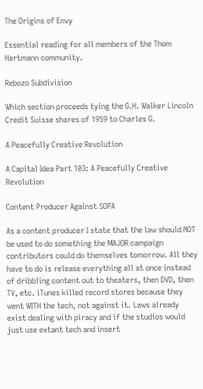The Origins of Envy

Essential reading for all members of the Thom Hartmann community.

Rebozo Subdivision

Which section proceeds tying the G.H. Walker Lincoln Credit Suisse shares of 1959 to Charles G.

A Peacefully Creative Revolution

A Capital Idea Part 103: A Peacefully Creative Revolution

Content Producer Against SOPA

As a content producer I state that the law should NOT be used to do something the MAJOR campaign contributors could do themselves tomorrow. All they have to do is release everything all at once instead of dribbling content out to theaters, then DVD, then TV, etc. iTunes killed record stores because they went WITH the tech, not against it. Laws already exist dealing with piracy and if the studios would just use extant tech and insert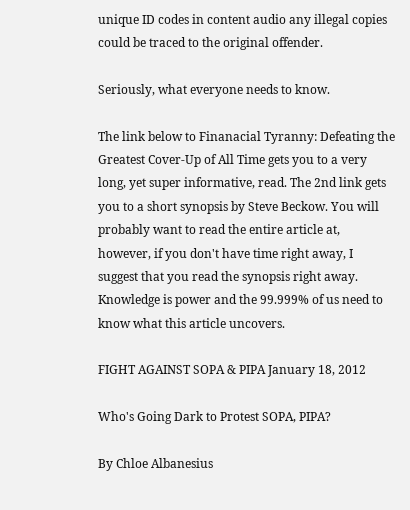unique ID codes in content audio any illegal copies could be traced to the original offender.

Seriously, what everyone needs to know.

The link below to Finanacial Tyranny: Defeating the Greatest Cover-Up of All Time gets you to a very long, yet super informative, read. The 2nd link gets you to a short synopsis by Steve Beckow. You will probably want to read the entire article at, however, if you don't have time right away, I suggest that you read the synopsis right away. Knowledge is power and the 99.999% of us need to know what this article uncovers.

FIGHT AGAINST SOPA & PIPA January 18, 2012

Who's Going Dark to Protest SOPA, PIPA?

By Chloe Albanesius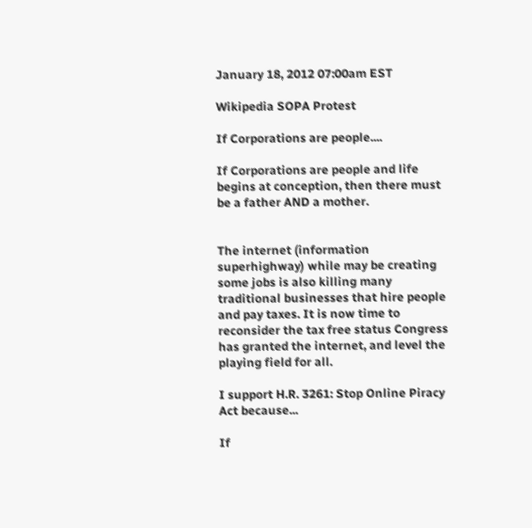January 18, 2012 07:00am EST

Wikipedia SOPA Protest

If Corporations are people....

If Corporations are people and life begins at conception, then there must be a father AND a mother.


The internet (information superhighway) while may be creating some jobs is also killing many traditional businesses that hire people and pay taxes. It is now time to reconsider the tax free status Congress has granted the internet, and level the playing field for all.

I support H.R. 3261: Stop Online Piracy Act because...

If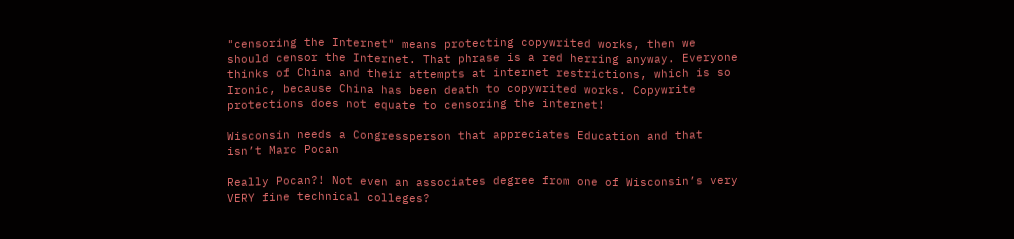"censoring the Internet" means protecting copywrited works, then we should censor the Internet. That phrase is a red herring anyway. Everyone thinks of China and their attempts at internet restrictions, which is so Ironic, because China has been death to copywrited works. Copywrite protections does not equate to censoring the internet!

Wisconsin needs a Congressperson that appreciates Education and that isn’t Marc Pocan

Really Pocan?! Not even an associates degree from one of Wisconsin’s very VERY fine technical colleges?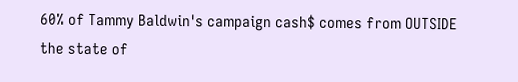60% of Tammy Baldwin's campaign cash$ comes from OUTSIDE the state of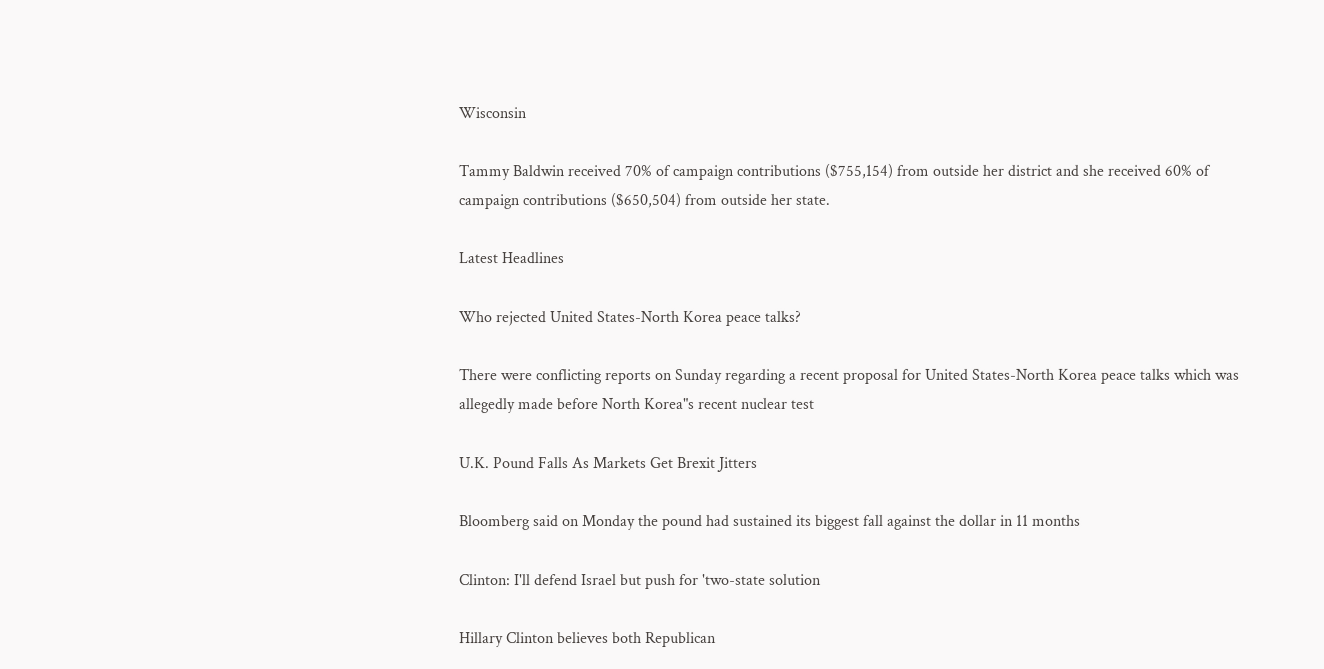Wisconsin

Tammy Baldwin received 70% of campaign contributions ($755,154) from outside her district and she received 60% of campaign contributions ($650,504) from outside her state.

Latest Headlines

Who rejected United States-North Korea peace talks?

There were conflicting reports on Sunday regarding a recent proposal for United States-North Korea peace talks which was allegedly made before North Korea"s recent nuclear test

U.K. Pound Falls As Markets Get Brexit Jitters

Bloomberg said on Monday the pound had sustained its biggest fall against the dollar in 11 months

Clinton: I'll defend Israel but push for 'two-state solution

Hillary Clinton believes both Republican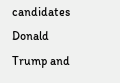candidates Donald Trump and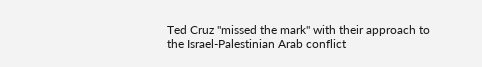Ted Cruz "missed the mark" with their approach to the Israel-Palestinian Arab conflict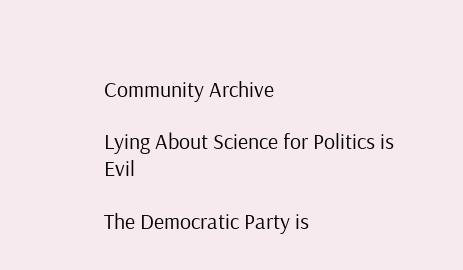Community Archive

Lying About Science for Politics is Evil

The Democratic Party is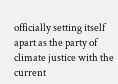officially setting itself apart as the party of climate justice with the current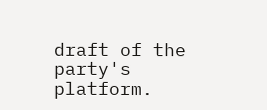draft of the party's platform.